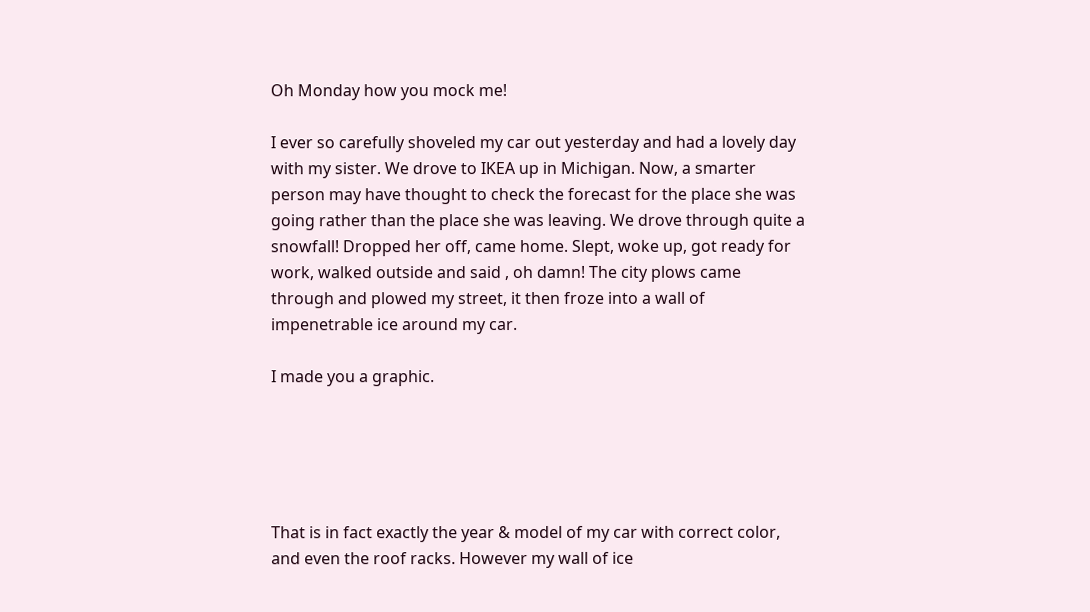Oh Monday how you mock me!

I ever so carefully shoveled my car out yesterday and had a lovely day with my sister. We drove to IKEA up in Michigan. Now, a smarter person may have thought to check the forecast for the place she was going rather than the place she was leaving. We drove through quite a snowfall! Dropped her off, came home. Slept, woke up, got ready for work, walked outside and said , oh damn! The city plows came through and plowed my street, it then froze into a wall of impenetrable ice around my car.

I made you a graphic.





That is in fact exactly the year & model of my car with correct color, and even the roof racks. However my wall of ice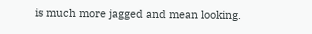is much more jagged and mean looking.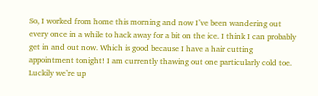So, I worked from home this morning and now I’ve been wandering out every once in a while to hack away for a bit on the ice. I think I can probably get in and out now. Which is good because I have a hair cutting appointment tonight! I am currently thawing out one particularly cold toe. Luckily we’re up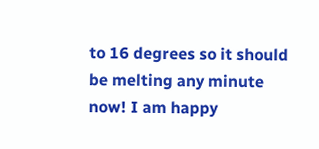to 16 degrees so it should be melting any minute now! I am happy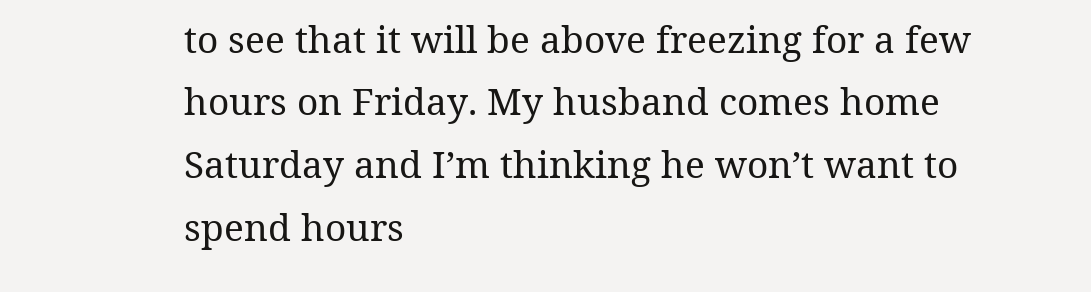to see that it will be above freezing for a few hours on Friday. My husband comes home Saturday and I’m thinking he won’t want to spend hours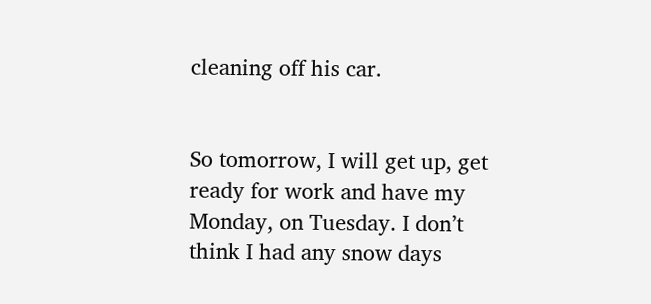cleaning off his car.


So tomorrow, I will get up, get ready for work and have my Monday, on Tuesday. I don’t think I had any snow days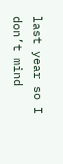last year so I don’t mind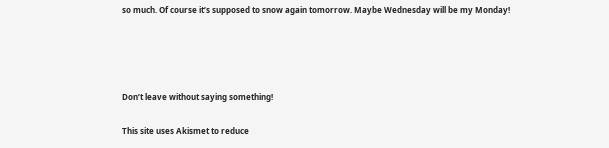so much. Of course it’s supposed to snow again tomorrow. Maybe Wednesday will be my Monday!




Don’t leave without saying something!

This site uses Akismet to reduce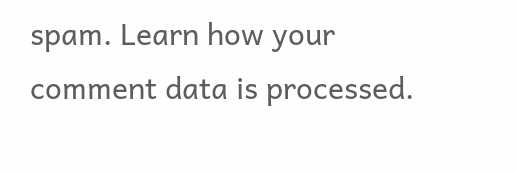spam. Learn how your comment data is processed.